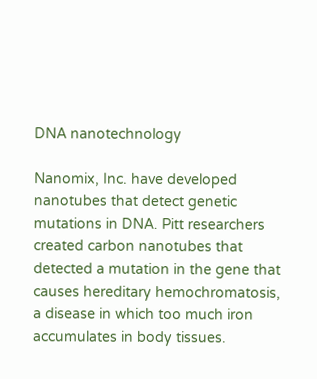DNA nanotechnology

Nanomix, Inc. have developed nanotubes that detect genetic mutations in DNA. Pitt researchers created carbon nanotubes that detected a mutation in the gene that causes hereditary hemochromatosis, a disease in which too much iron accumulates in body tissues.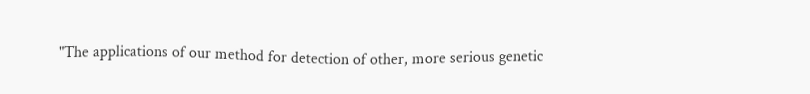"The applications of our method for detection of other, more serious genetic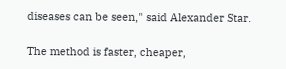diseases can be seen," said Alexander Star.

The method is faster, cheaper,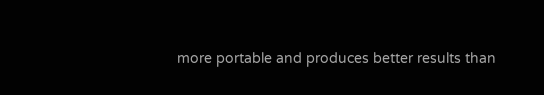more portable and produces better results than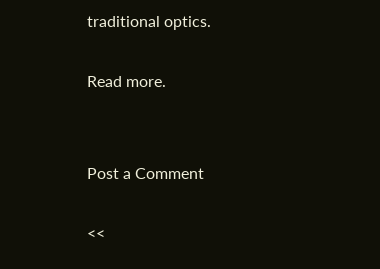traditional optics.

Read more.


Post a Comment

<<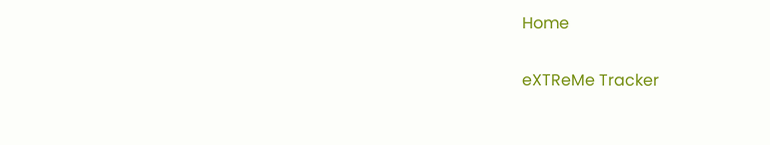Home

eXTReMe Tracker